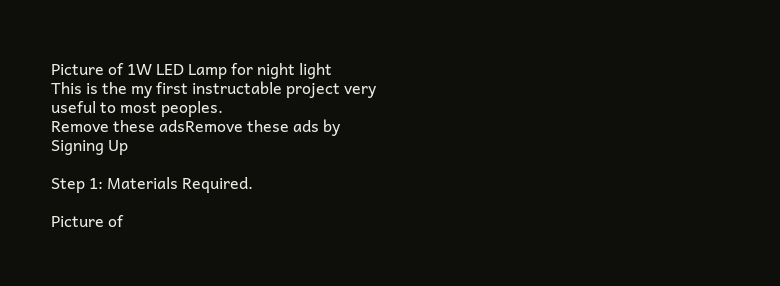Picture of 1W LED Lamp for night light
This is the my first instructable project very useful to most peoples.
Remove these adsRemove these ads by Signing Up

Step 1: Materials Required.

Picture of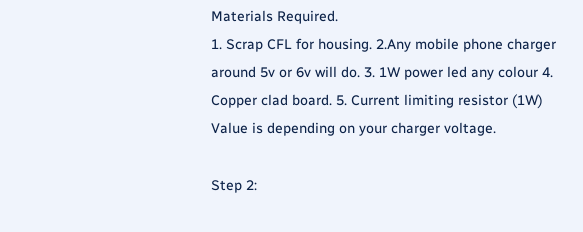Materials Required.
1. Scrap CFL for housing. 2.Any mobile phone charger around 5v or 6v will do. 3. 1W power led any colour 4. Copper clad board. 5. Current limiting resistor (1W) Value is depending on your charger voltage.

Step 2: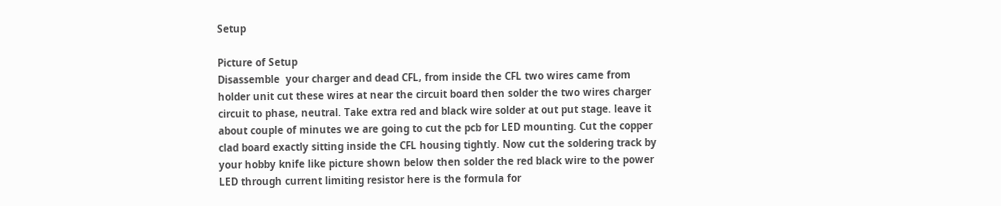Setup

Picture of Setup
Disassemble  your charger and dead CFL, from inside the CFL two wires came from holder unit cut these wires at near the circuit board then solder the two wires charger circuit to phase, neutral. Take extra red and black wire solder at out put stage. leave it about couple of minutes we are going to cut the pcb for LED mounting. Cut the copper clad board exactly sitting inside the CFL housing tightly. Now cut the soldering track by your hobby knife like picture shown below then solder the red black wire to the power LED through current limiting resistor here is the formula for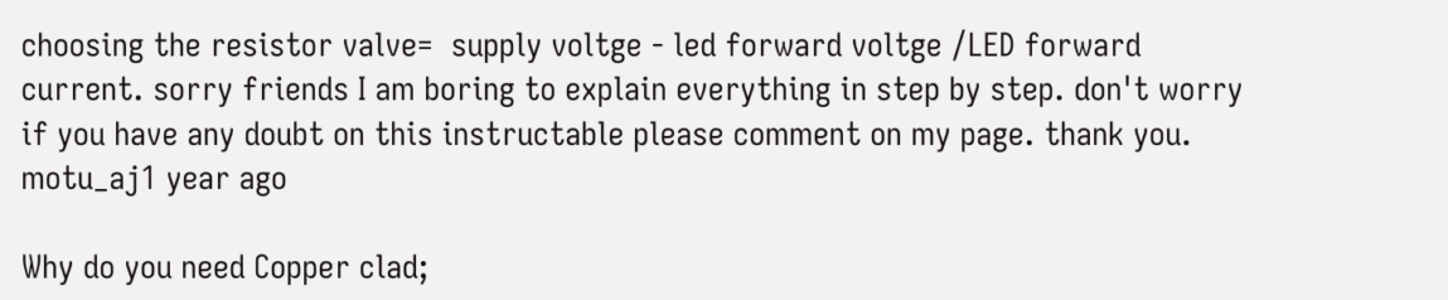choosing the resistor valve=  supply voltge - led forward voltge /LED forward current. sorry friends I am boring to explain everything in step by step. don't worry if you have any doubt on this instructable please comment on my page. thank you.
motu_aj1 year ago

Why do you need Copper clad;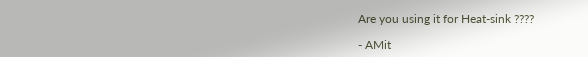Are you using it for Heat-sink ????

- AMit